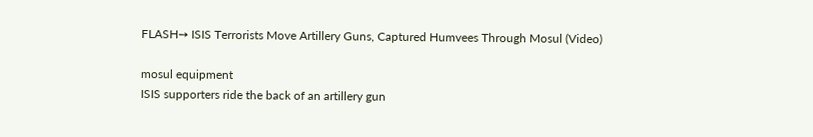FLASH➙ ISIS Terrorists Move Artillery Guns, Captured Humvees Through Mosul (Video)

mosul equipment
ISIS supporters ride the back of an artillery gun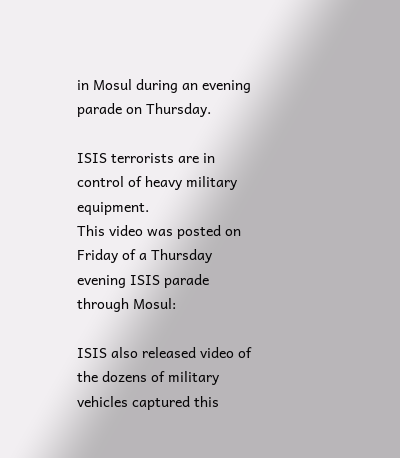in Mosul during an evening parade on Thursday.

ISIS terrorists are in control of heavy military equipment.
This video was posted on Friday of a Thursday evening ISIS parade through Mosul:

ISIS also released video of the dozens of military vehicles captured this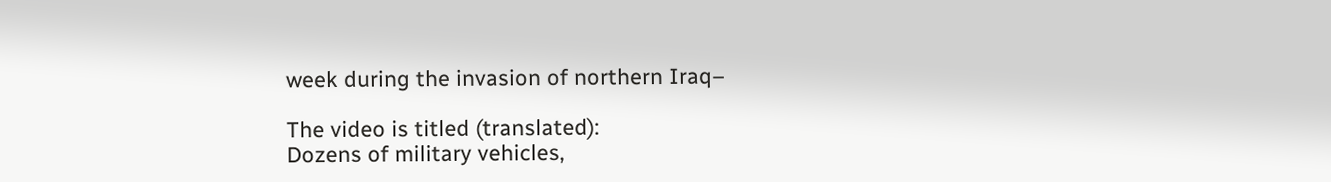week during the invasion of northern Iraq–

The video is titled (translated):
Dozens of military vehicles,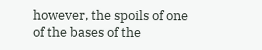however, the spoils of one of the bases of the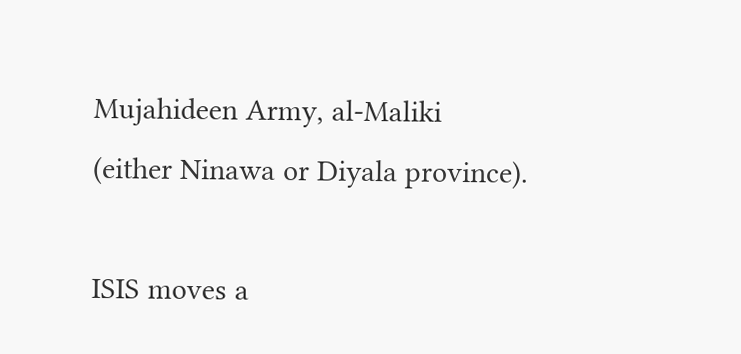Mujahideen Army, al-Maliki
(either Ninawa or Diyala province).

ISIS moves a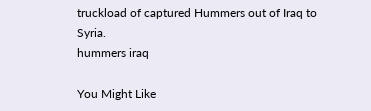truckload of captured Hummers out of Iraq to Syria.
hummers iraq

You Might Like